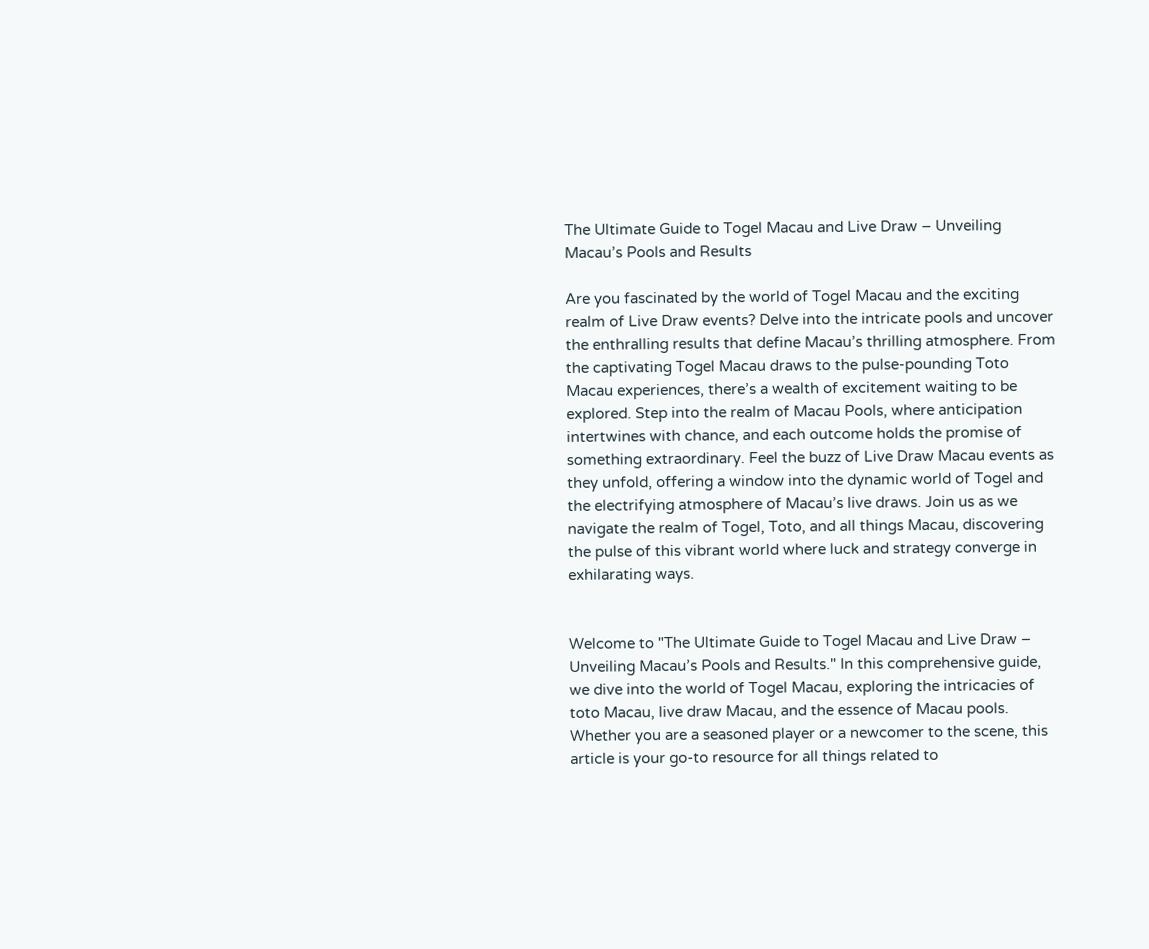The Ultimate Guide to Togel Macau and Live Draw – Unveiling Macau’s Pools and Results

Are you fascinated by the world of Togel Macau and the exciting realm of Live Draw events? Delve into the intricate pools and uncover the enthralling results that define Macau’s thrilling atmosphere. From the captivating Togel Macau draws to the pulse-pounding Toto Macau experiences, there’s a wealth of excitement waiting to be explored. Step into the realm of Macau Pools, where anticipation intertwines with chance, and each outcome holds the promise of something extraordinary. Feel the buzz of Live Draw Macau events as they unfold, offering a window into the dynamic world of Togel and the electrifying atmosphere of Macau’s live draws. Join us as we navigate the realm of Togel, Toto, and all things Macau, discovering the pulse of this vibrant world where luck and strategy converge in exhilarating ways.


Welcome to "The Ultimate Guide to Togel Macau and Live Draw – Unveiling Macau’s Pools and Results." In this comprehensive guide, we dive into the world of Togel Macau, exploring the intricacies of toto Macau, live draw Macau, and the essence of Macau pools. Whether you are a seasoned player or a newcomer to the scene, this article is your go-to resource for all things related to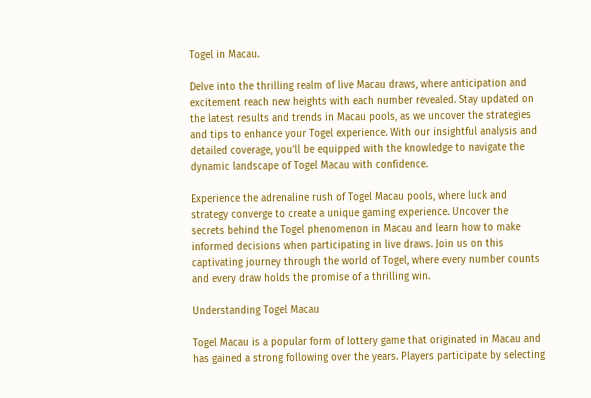Togel in Macau.

Delve into the thrilling realm of live Macau draws, where anticipation and excitement reach new heights with each number revealed. Stay updated on the latest results and trends in Macau pools, as we uncover the strategies and tips to enhance your Togel experience. With our insightful analysis and detailed coverage, you’ll be equipped with the knowledge to navigate the dynamic landscape of Togel Macau with confidence.

Experience the adrenaline rush of Togel Macau pools, where luck and strategy converge to create a unique gaming experience. Uncover the secrets behind the Togel phenomenon in Macau and learn how to make informed decisions when participating in live draws. Join us on this captivating journey through the world of Togel, where every number counts and every draw holds the promise of a thrilling win.

Understanding Togel Macau

Togel Macau is a popular form of lottery game that originated in Macau and has gained a strong following over the years. Players participate by selecting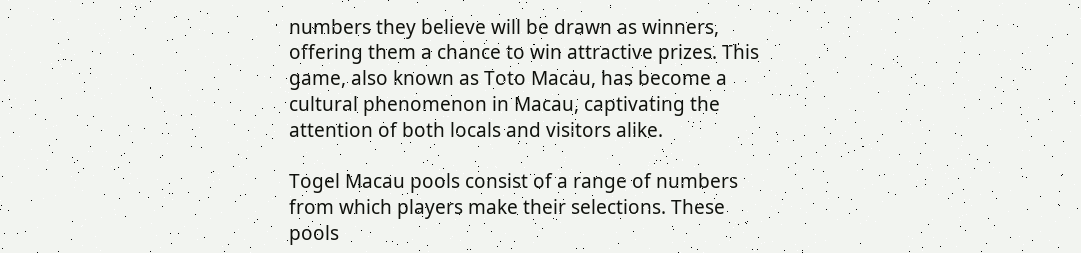numbers they believe will be drawn as winners, offering them a chance to win attractive prizes. This game, also known as Toto Macau, has become a cultural phenomenon in Macau, captivating the attention of both locals and visitors alike.

Togel Macau pools consist of a range of numbers from which players make their selections. These pools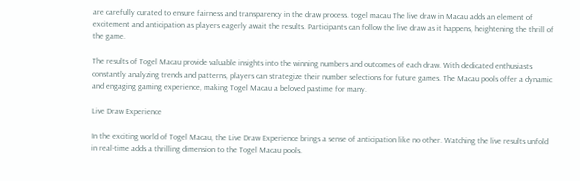are carefully curated to ensure fairness and transparency in the draw process. togel macau The live draw in Macau adds an element of excitement and anticipation as players eagerly await the results. Participants can follow the live draw as it happens, heightening the thrill of the game.

The results of Togel Macau provide valuable insights into the winning numbers and outcomes of each draw. With dedicated enthusiasts constantly analyzing trends and patterns, players can strategize their number selections for future games. The Macau pools offer a dynamic and engaging gaming experience, making Togel Macau a beloved pastime for many.

Live Draw Experience

In the exciting world of Togel Macau, the Live Draw Experience brings a sense of anticipation like no other. Watching the live results unfold in real-time adds a thrilling dimension to the Togel Macau pools.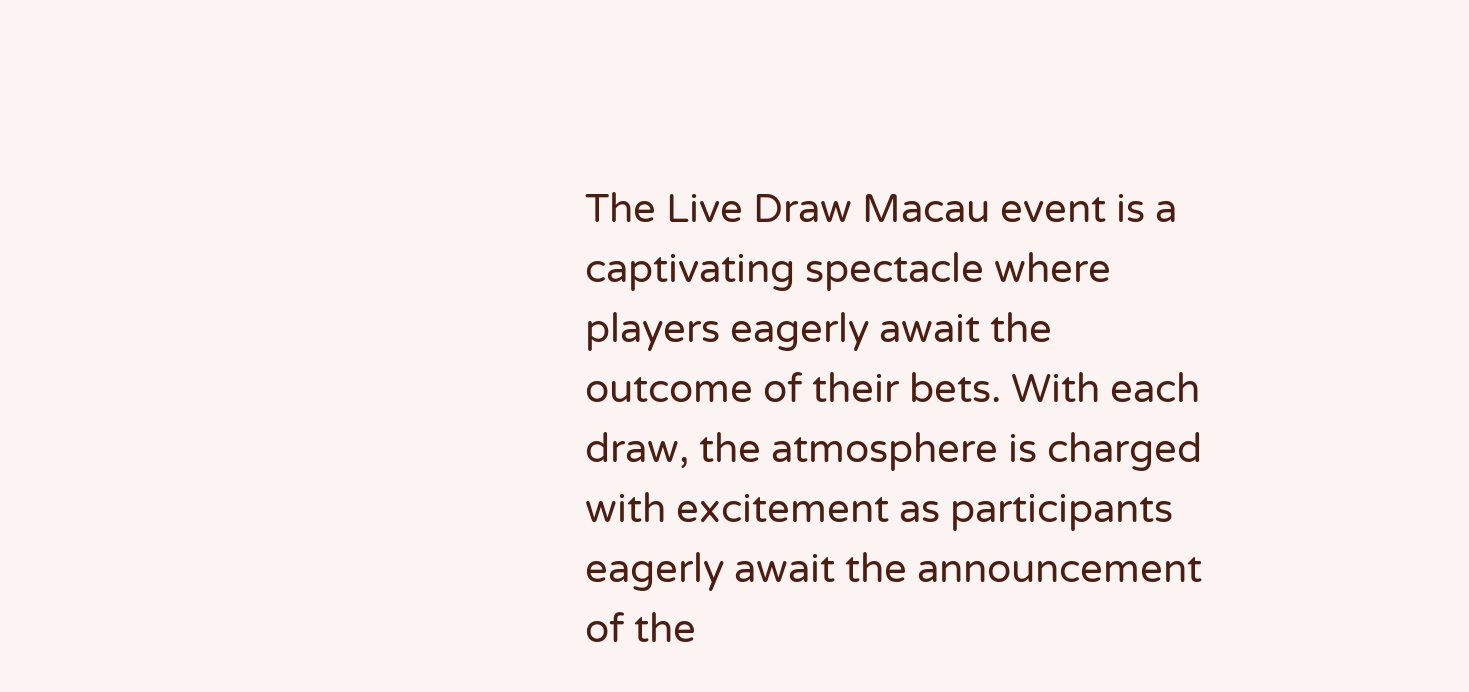The Live Draw Macau event is a captivating spectacle where players eagerly await the outcome of their bets. With each draw, the atmosphere is charged with excitement as participants eagerly await the announcement of the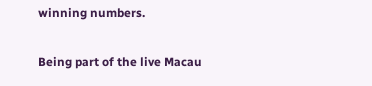winning numbers.

Being part of the live Macau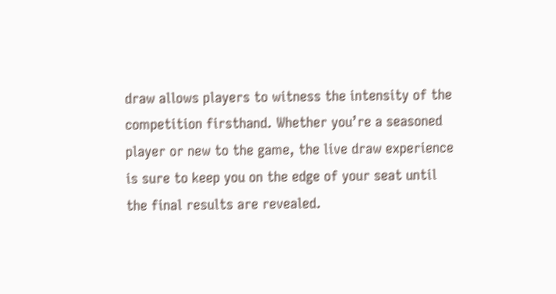draw allows players to witness the intensity of the competition firsthand. Whether you’re a seasoned player or new to the game, the live draw experience is sure to keep you on the edge of your seat until the final results are revealed.